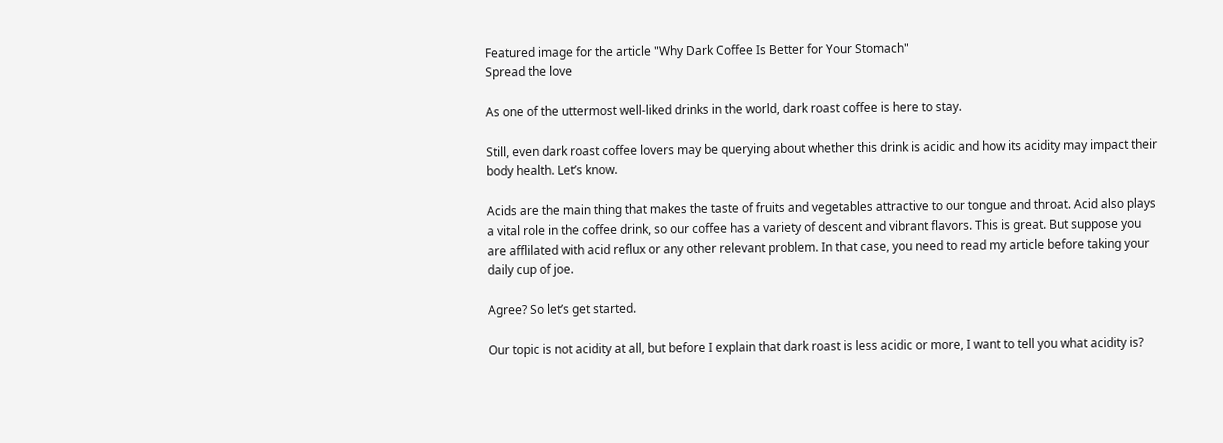Featured image for the article "Why Dark Coffee Is Better for Your Stomach"
Spread the love

As one of the uttermost well-liked drinks in the world, dark roast coffee is here to stay.

Still, even dark roast coffee lovers may be querying about whether this drink is acidic and how its acidity may impact their body health. Let’s know.

Acids are the main thing that makes the taste of fruits and vegetables attractive to our tongue and throat. Acid also plays a vital role in the coffee drink, so our coffee has a variety of descent and vibrant flavors. This is great. But suppose you are afflilated with acid reflux or any other relevant problem. In that case, you need to read my article before taking your daily cup of joe.

Agree? So let’s get started.

Our topic is not acidity at all, but before I explain that dark roast is less acidic or more, I want to tell you what acidity is?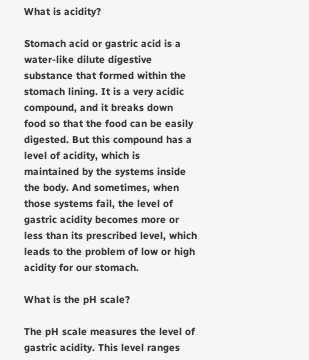What is acidity?

Stomach acid or gastric acid is a water-like dilute digestive substance that formed within the stomach lining. It is a very acidic compound, and it breaks down food so that the food can be easily digested. But this compound has a level of acidity, which is maintained by the systems inside the body. And sometimes, when those systems fail, the level of gastric acidity becomes more or less than its prescribed level, which leads to the problem of low or high acidity for our stomach.

What is the pH scale?

The pH scale measures the level of gastric acidity. This level ranges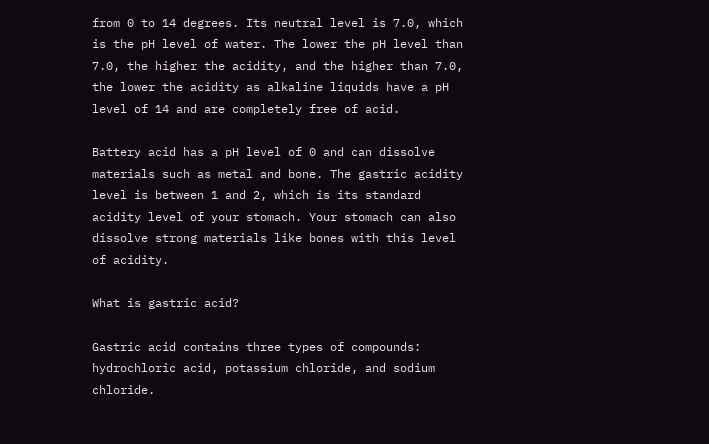from 0 to 14 degrees. Its neutral level is 7.0, which is the pH level of water. The lower the pH level than 7.0, the higher the acidity, and the higher than 7.0, the lower the acidity as alkaline liquids have a pH level of 14 and are completely free of acid.

Battery acid has a pH level of 0 and can dissolve materials such as metal and bone. The gastric acidity level is between 1 and 2, which is its standard acidity level of your stomach. Your stomach can also dissolve strong materials like bones with this level of acidity.

What is gastric acid?

Gastric acid contains three types of compounds: hydrochloric acid, potassium chloride, and sodium chloride.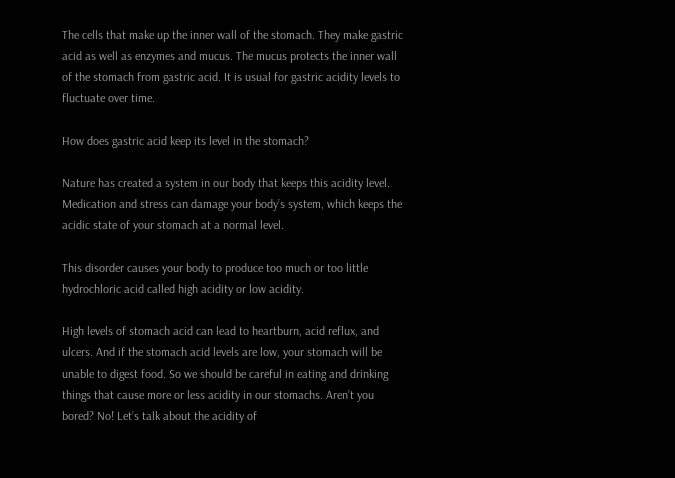The cells that make up the inner wall of the stomach. They make gastric acid as well as enzymes and mucus. The mucus protects the inner wall of the stomach from gastric acid. It is usual for gastric acidity levels to fluctuate over time.

How does gastric acid keep its level in the stomach?

Nature has created a system in our body that keeps this acidity level. Medication and stress can damage your body’s system, which keeps the acidic state of your stomach at a normal level.

This disorder causes your body to produce too much or too little hydrochloric acid called high acidity or low acidity.

High levels of stomach acid can lead to heartburn, acid reflux, and ulcers. And if the stomach acid levels are low, your stomach will be unable to digest food. So we should be careful in eating and drinking things that cause more or less acidity in our stomachs. Aren’t you bored? No! Let’s talk about the acidity of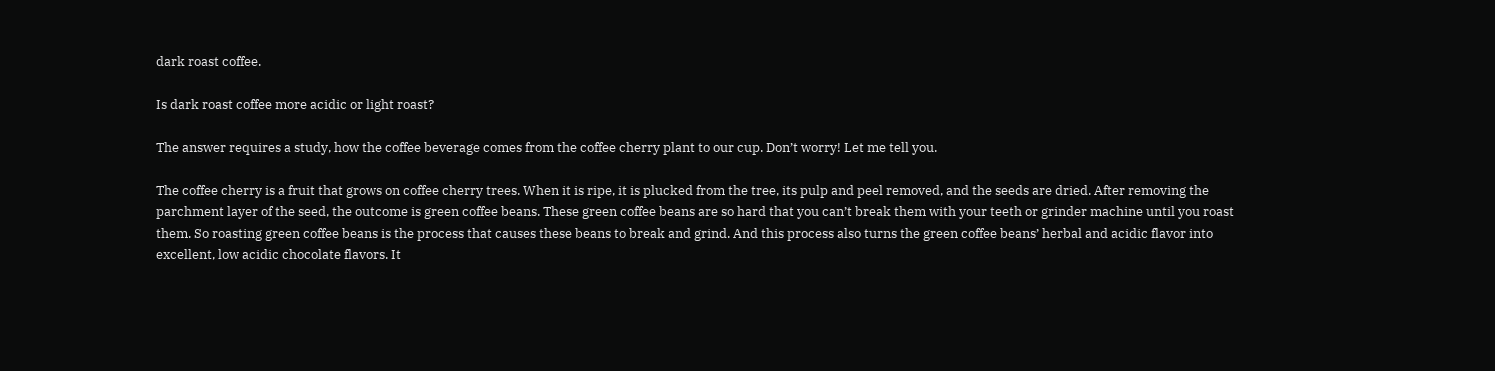dark roast coffee.

Is dark roast coffee more acidic or light roast?

The answer requires a study, how the coffee beverage comes from the coffee cherry plant to our cup. Don’t worry! Let me tell you.

The coffee cherry is a fruit that grows on coffee cherry trees. When it is ripe, it is plucked from the tree, its pulp and peel removed, and the seeds are dried. After removing the parchment layer of the seed, the outcome is green coffee beans. These green coffee beans are so hard that you can’t break them with your teeth or grinder machine until you roast them. So roasting green coffee beans is the process that causes these beans to break and grind. And this process also turns the green coffee beans’ herbal and acidic flavor into excellent, low acidic chocolate flavors. It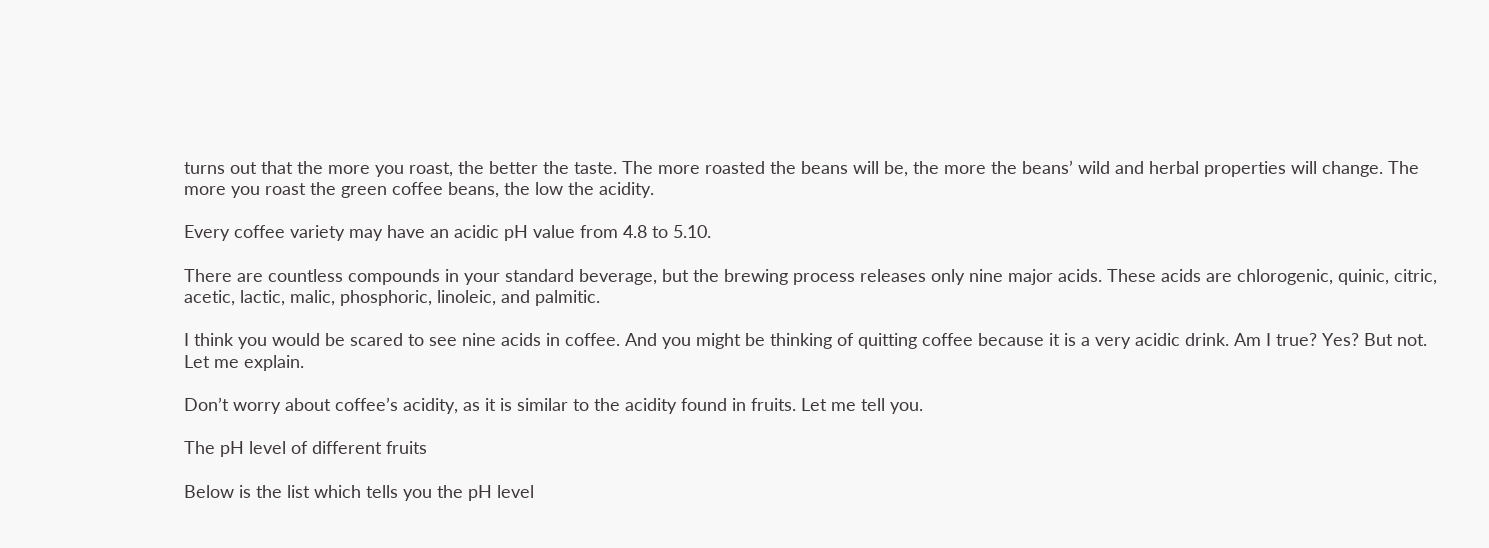turns out that the more you roast, the better the taste. The more roasted the beans will be, the more the beans’ wild and herbal properties will change. The more you roast the green coffee beans, the low the acidity.

Every coffee variety may have an acidic pH value from 4.8 to 5.10.

There are countless compounds in your standard beverage, but the brewing process releases only nine major acids. These acids are chlorogenic, quinic, citric, acetic, lactic, malic, phosphoric, linoleic, and palmitic.

I think you would be scared to see nine acids in coffee. And you might be thinking of quitting coffee because it is a very acidic drink. Am I true? Yes? But not. Let me explain.

Don’t worry about coffee’s acidity, as it is similar to the acidity found in fruits. Let me tell you.

The pH level of different fruits

Below is the list which tells you the pH level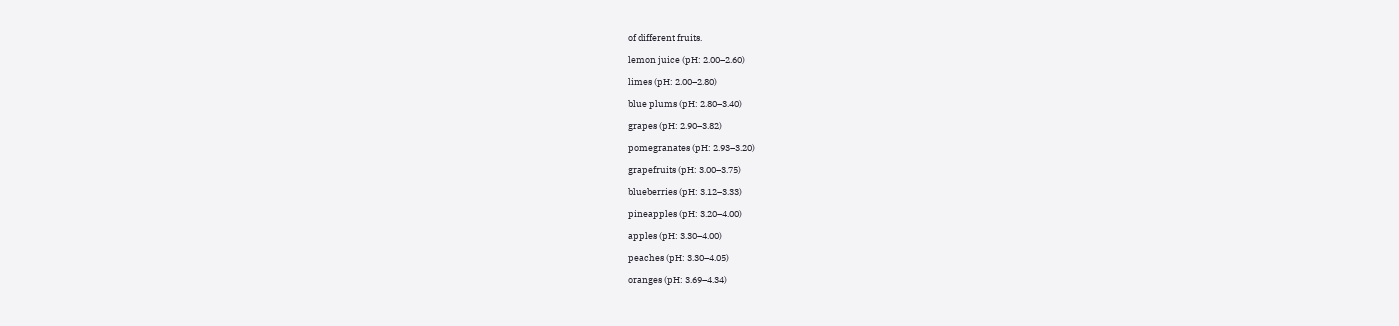of different fruits.

lemon juice (pH: 2.00–2.60)

limes (pH: 2.00–2.80)

blue plums (pH: 2.80–3.40)

grapes (pH: 2.90–3.82)

pomegranates (pH: 2.93–3.20)

grapefruits (pH: 3.00–3.75)

blueberries (pH: 3.12–3.33)

pineapples (pH: 3.20–4.00)

apples (pH: 3.30–4.00)

peaches (pH: 3.30–4.05)

oranges (pH: 3.69–4.34)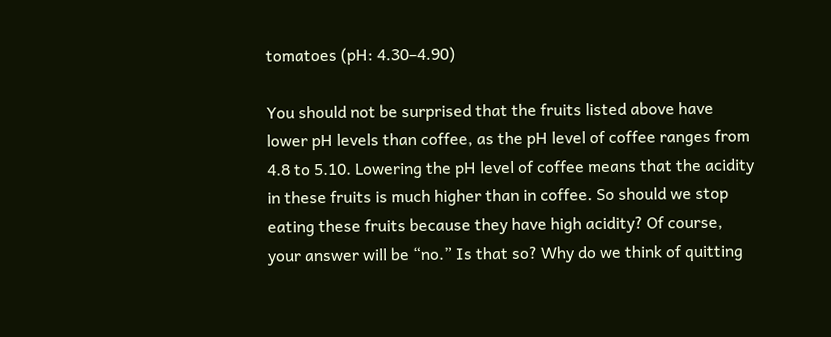tomatoes (pH: 4.30–4.90)

You should not be surprised that the fruits listed above have lower pH levels than coffee, as the pH level of coffee ranges from 4.8 to 5.10. Lowering the pH level of coffee means that the acidity in these fruits is much higher than in coffee. So should we stop eating these fruits because they have high acidity? Of course, your answer will be “no.” Is that so? Why do we think of quitting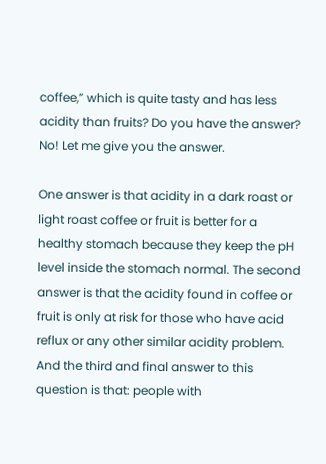coffee,” which is quite tasty and has less acidity than fruits? Do you have the answer? No! Let me give you the answer.

One answer is that acidity in a dark roast or light roast coffee or fruit is better for a healthy stomach because they keep the pH level inside the stomach normal. The second answer is that the acidity found in coffee or fruit is only at risk for those who have acid reflux or any other similar acidity problem. And the third and final answer to this question is that: people with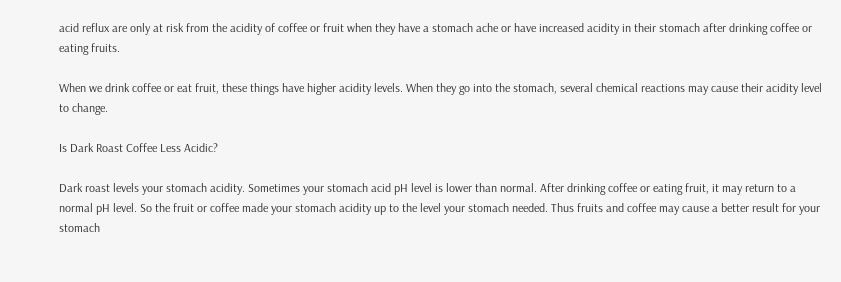acid reflux are only at risk from the acidity of coffee or fruit when they have a stomach ache or have increased acidity in their stomach after drinking coffee or eating fruits.

When we drink coffee or eat fruit, these things have higher acidity levels. When they go into the stomach, several chemical reactions may cause their acidity level to change.

Is Dark Roast Coffee Less Acidic?

Dark roast levels your stomach acidity. Sometimes your stomach acid pH level is lower than normal. After drinking coffee or eating fruit, it may return to a normal pH level. So the fruit or coffee made your stomach acidity up to the level your stomach needed. Thus fruits and coffee may cause a better result for your stomach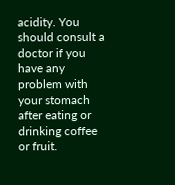acidity. You should consult a doctor if you have any problem with your stomach after eating or drinking coffee or fruit.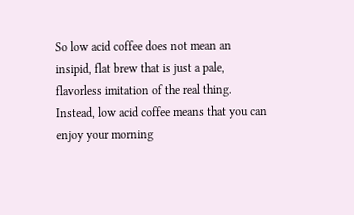So low acid coffee does not mean an insipid, flat brew that is just a pale, flavorless imitation of the real thing. Instead, low acid coffee means that you can enjoy your morning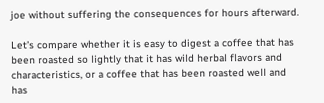joe without suffering the consequences for hours afterward.

Let’s compare whether it is easy to digest a coffee that has been roasted so lightly that it has wild herbal flavors and characteristics, or a coffee that has been roasted well and has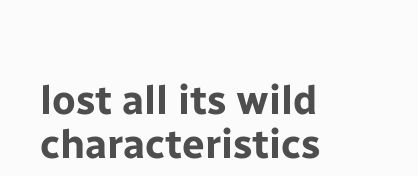lost all its wild characteristics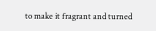to make it fragrant and turned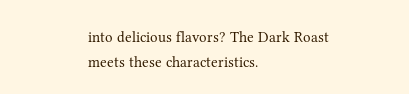into delicious flavors? The Dark Roast meets these characteristics.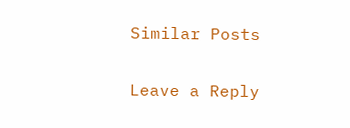Similar Posts

Leave a Reply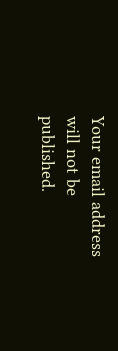Your email address will not be published.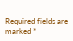Required fields are marked *